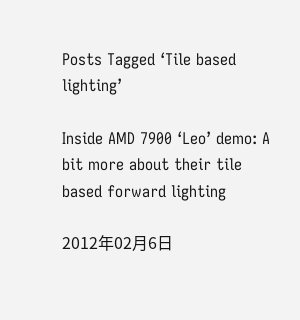Posts Tagged ‘Tile based lighting’

Inside AMD 7900 ‘Leo’ demo: A bit more about their tile based forward lighting

2012年02月6日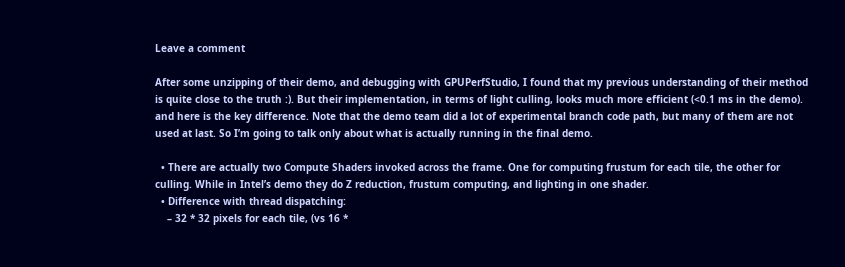Leave a comment

After some unzipping of their demo, and debugging with GPUPerfStudio, I found that my previous understanding of their method is quite close to the truth :). But their implementation, in terms of light culling, looks much more efficient (<0.1 ms in the demo). and here is the key difference. Note that the demo team did a lot of experimental branch code path, but many of them are not used at last. So I’m going to talk only about what is actually running in the final demo.

  • There are actually two Compute Shaders invoked across the frame. One for computing frustum for each tile, the other for culling. While in Intel’s demo they do Z reduction, frustum computing, and lighting in one shader.
  • Difference with thread dispatching:
    – 32 * 32 pixels for each tile, (vs 16 *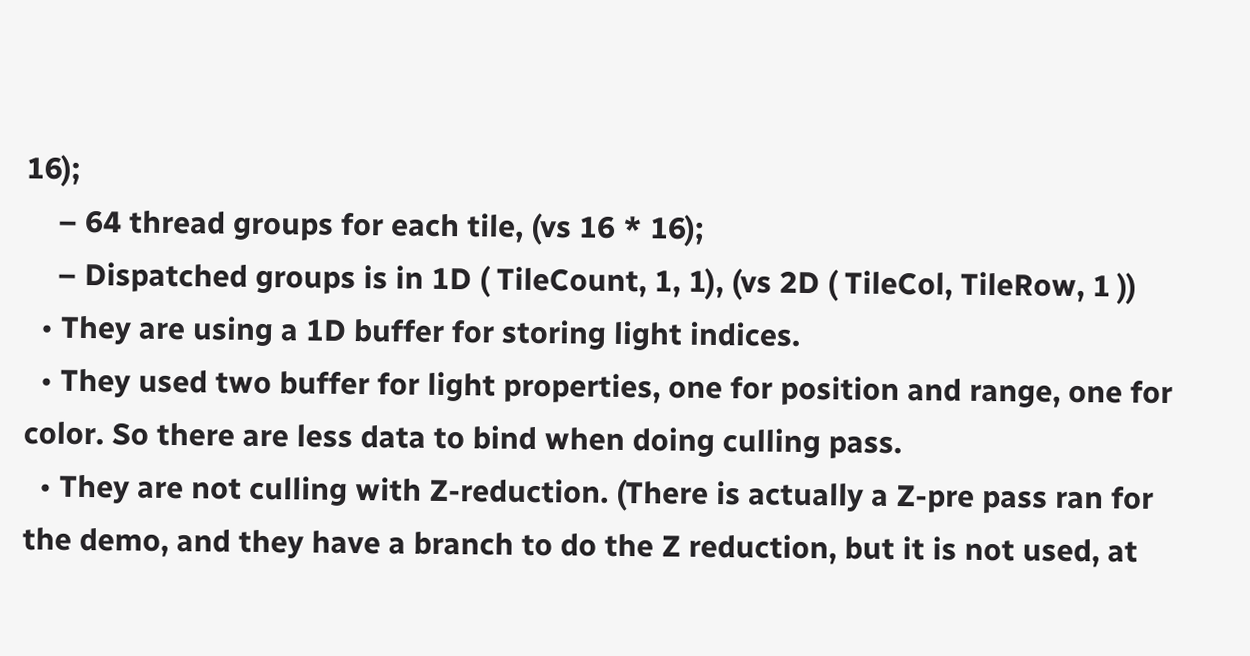16);
    – 64 thread groups for each tile, (vs 16 * 16);
    – Dispatched groups is in 1D ( TileCount, 1, 1), (vs 2D ( TileCol, TileRow, 1 ))
  • They are using a 1D buffer for storing light indices.
  • They used two buffer for light properties, one for position and range, one for color. So there are less data to bind when doing culling pass.
  • They are not culling with Z-reduction. (There is actually a Z-pre pass ran for the demo, and they have a branch to do the Z reduction, but it is not used, at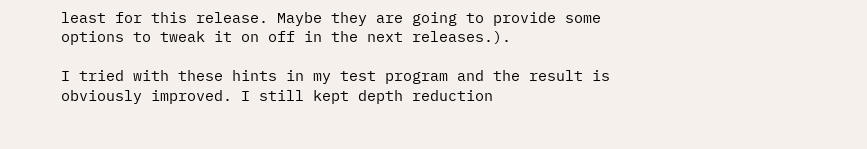least for this release. Maybe they are going to provide some options to tweak it on off in the next releases.).

I tried with these hints in my test program and the result is obviously improved. I still kept depth reduction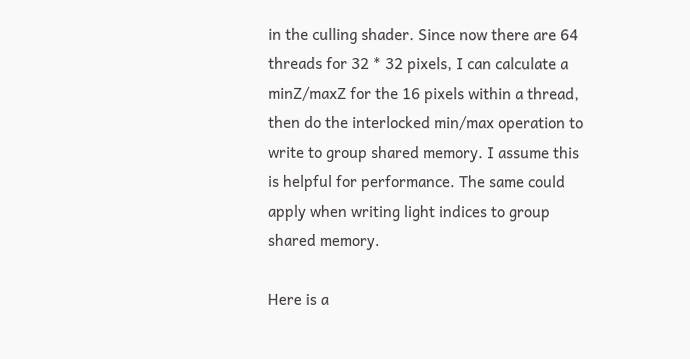in the culling shader. Since now there are 64 threads for 32 * 32 pixels, I can calculate a minZ/maxZ for the 16 pixels within a thread, then do the interlocked min/max operation to write to group shared memory. I assume this is helpful for performance. The same could apply when writing light indices to group shared memory.

Here is a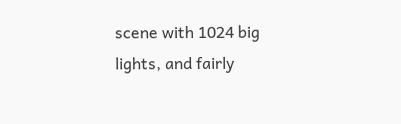scene with 1024 big lights, and fairly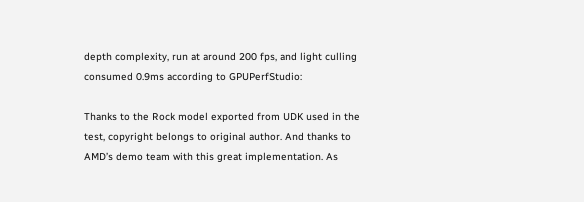depth complexity, run at around 200 fps, and light culling consumed 0.9ms according to GPUPerfStudio:

Thanks to the Rock model exported from UDK used in the test, copyright belongs to original author. And thanks to AMD’s demo team with this great implementation. As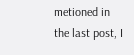metioned in the last post, I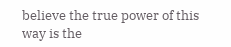believe the true power of this way is the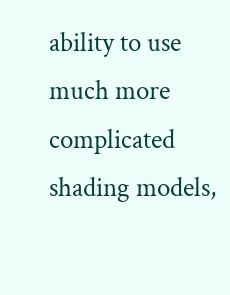ability to use much more complicated shading models,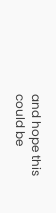and hope this could be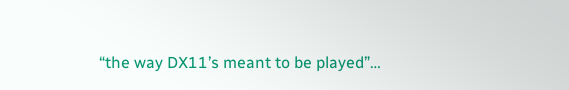“the way DX11’s meant to be played”…